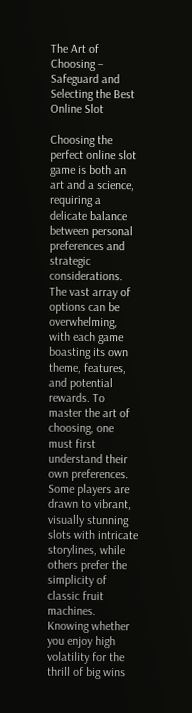The Art of Choosing – Safeguard and Selecting the Best Online Slot

Choosing the perfect online slot game is both an art and a science, requiring a delicate balance between personal preferences and strategic considerations. The vast array of options can be overwhelming, with each game boasting its own theme, features, and potential rewards. To master the art of choosing, one must first understand their own preferences. Some players are drawn to vibrant, visually stunning slots with intricate storylines, while others prefer the simplicity of classic fruit machines. Knowing whether you enjoy high volatility for the thrill of big wins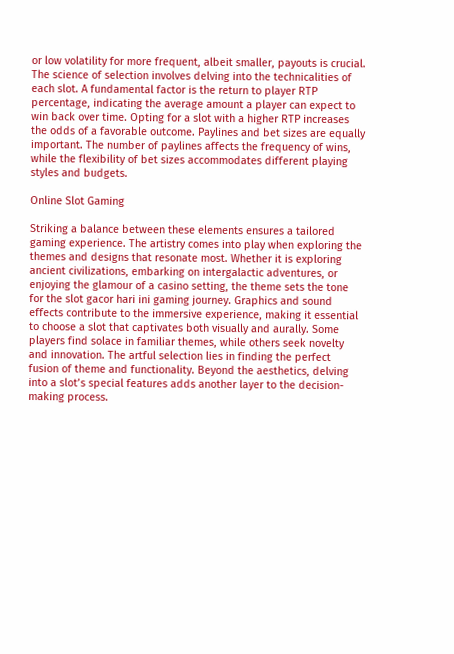or low volatility for more frequent, albeit smaller, payouts is crucial. The science of selection involves delving into the technicalities of each slot. A fundamental factor is the return to player RTP percentage, indicating the average amount a player can expect to win back over time. Opting for a slot with a higher RTP increases the odds of a favorable outcome. Paylines and bet sizes are equally important. The number of paylines affects the frequency of wins, while the flexibility of bet sizes accommodates different playing styles and budgets.

Online Slot Gaming

Striking a balance between these elements ensures a tailored gaming experience. The artistry comes into play when exploring the themes and designs that resonate most. Whether it is exploring ancient civilizations, embarking on intergalactic adventures, or enjoying the glamour of a casino setting, the theme sets the tone for the slot gacor hari ini gaming journey. Graphics and sound effects contribute to the immersive experience, making it essential to choose a slot that captivates both visually and aurally. Some players find solace in familiar themes, while others seek novelty and innovation. The artful selection lies in finding the perfect fusion of theme and functionality. Beyond the aesthetics, delving into a slot’s special features adds another layer to the decision-making process.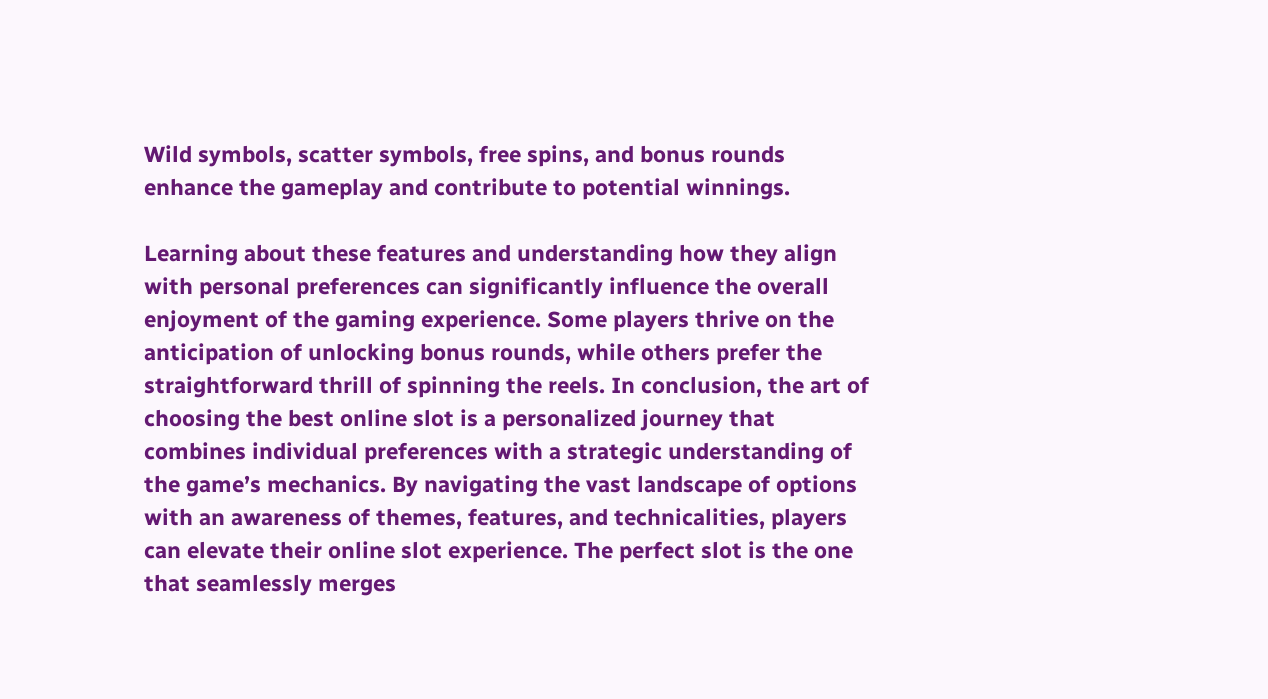Wild symbols, scatter symbols, free spins, and bonus rounds enhance the gameplay and contribute to potential winnings.

Learning about these features and understanding how they align with personal preferences can significantly influence the overall enjoyment of the gaming experience. Some players thrive on the anticipation of unlocking bonus rounds, while others prefer the straightforward thrill of spinning the reels. In conclusion, the art of choosing the best online slot is a personalized journey that combines individual preferences with a strategic understanding of the game’s mechanics. By navigating the vast landscape of options with an awareness of themes, features, and technicalities, players can elevate their online slot experience. The perfect slot is the one that seamlessly merges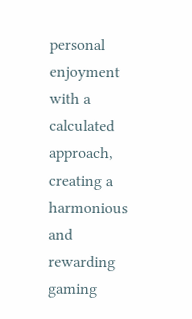personal enjoyment with a calculated approach, creating a harmonious and rewarding gaming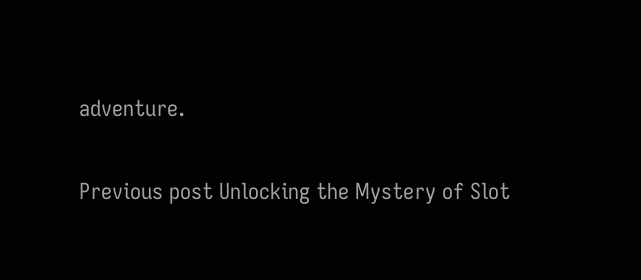adventure.

Previous post Unlocking the Mystery of Slot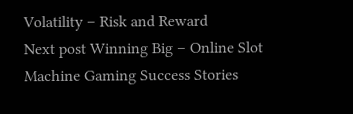Volatility – Risk and Reward
Next post Winning Big – Online Slot Machine Gaming Success Stories